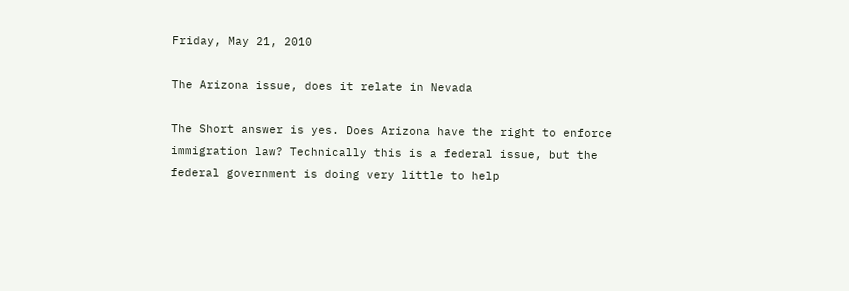Friday, May 21, 2010

The Arizona issue, does it relate in Nevada

The Short answer is yes. Does Arizona have the right to enforce immigration law? Technically this is a federal issue, but the federal government is doing very little to help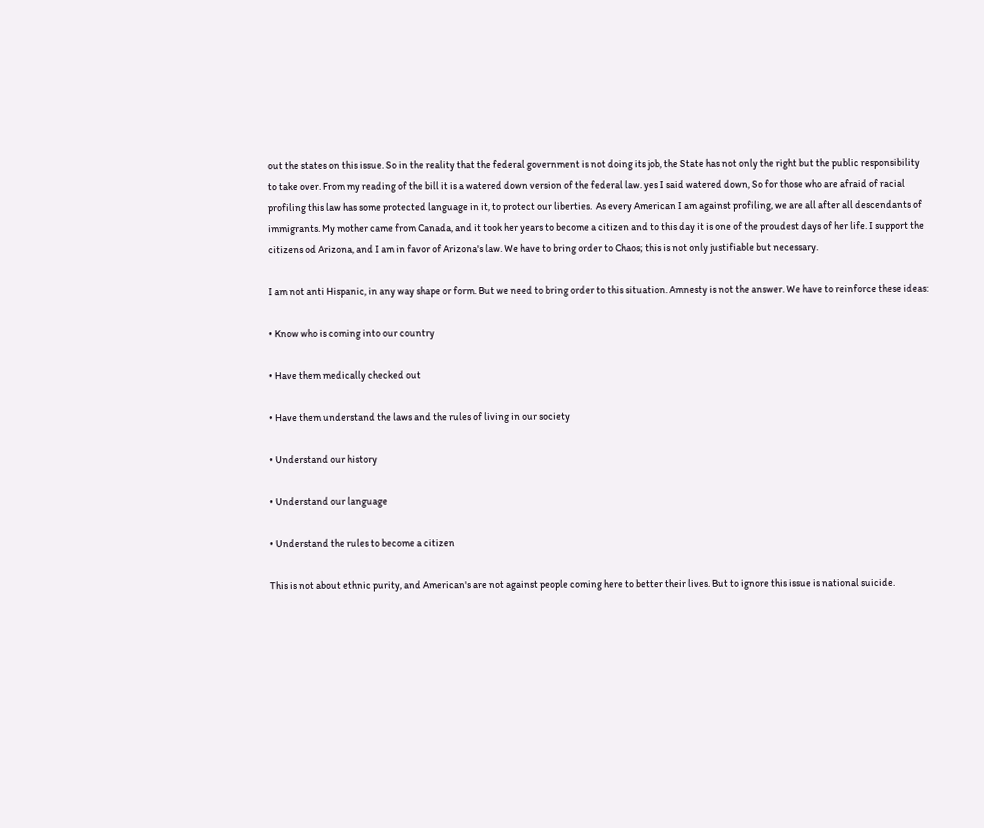out the states on this issue. So in the reality that the federal government is not doing its job, the State has not only the right but the public responsibility to take over. From my reading of the bill it is a watered down version of the federal law. yes I said watered down, So for those who are afraid of racial profiling this law has some protected language in it, to protect our liberties.  As every American I am against profiling, we are all after all descendants of immigrants. My mother came from Canada, and it took her years to become a citizen and to this day it is one of the proudest days of her life. I support the citizens od Arizona, and I am in favor of Arizona's law. We have to bring order to Chaos; this is not only justifiable but necessary.

I am not anti Hispanic, in any way shape or form. But we need to bring order to this situation. Amnesty is not the answer. We have to reinforce these ideas:

• Know who is coming into our country

• Have them medically checked out

• Have them understand the laws and the rules of living in our society

• Understand our history

• Understand our language

• Understand the rules to become a citizen

This is not about ethnic purity, and American's are not against people coming here to better their lives. But to ignore this issue is national suicide.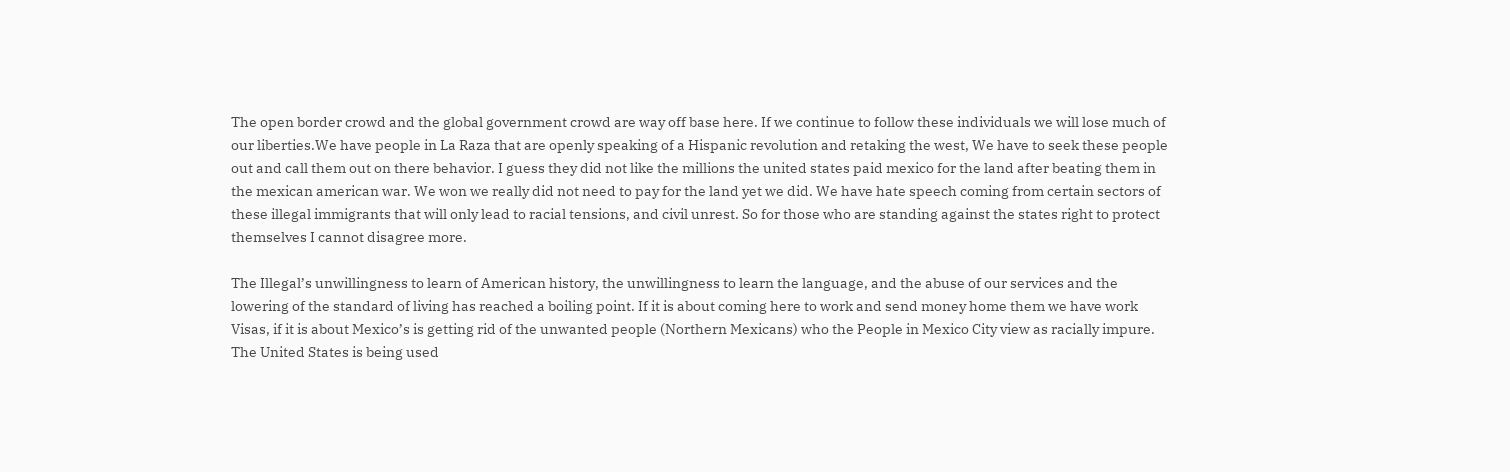The open border crowd and the global government crowd are way off base here. If we continue to follow these individuals we will lose much of our liberties.We have people in La Raza that are openly speaking of a Hispanic revolution and retaking the west, We have to seek these people out and call them out on there behavior. I guess they did not like the millions the united states paid mexico for the land after beating them in the mexican american war. We won we really did not need to pay for the land yet we did. We have hate speech coming from certain sectors of these illegal immigrants that will only lead to racial tensions, and civil unrest. So for those who are standing against the states right to protect themselves I cannot disagree more.

The Illegal’s unwillingness to learn of American history, the unwillingness to learn the language, and the abuse of our services and the lowering of the standard of living has reached a boiling point. If it is about coming here to work and send money home them we have work Visas, if it is about Mexico’s is getting rid of the unwanted people (Northern Mexicans) who the People in Mexico City view as racially impure. The United States is being used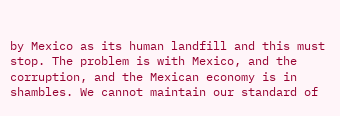by Mexico as its human landfill and this must stop. The problem is with Mexico, and the corruption, and the Mexican economy is in shambles. We cannot maintain our standard of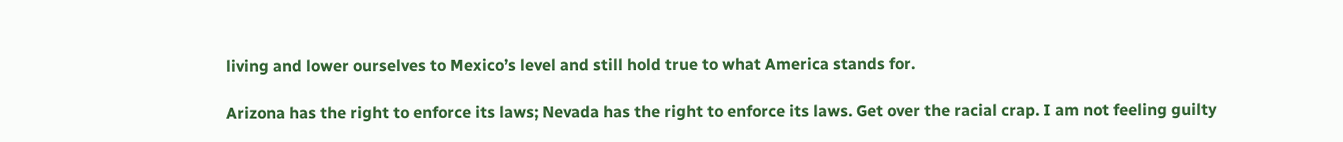living and lower ourselves to Mexico’s level and still hold true to what America stands for.

Arizona has the right to enforce its laws; Nevada has the right to enforce its laws. Get over the racial crap. I am not feeling guilty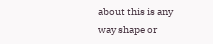about this is any way shape or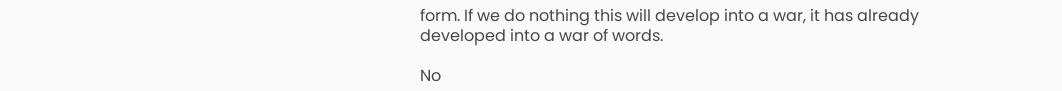form. If we do nothing this will develop into a war, it has already developed into a war of words.

No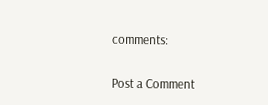comments:

Post a Comment